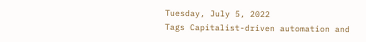Tuesday, July 5, 2022
Tags Capitalist-driven automation and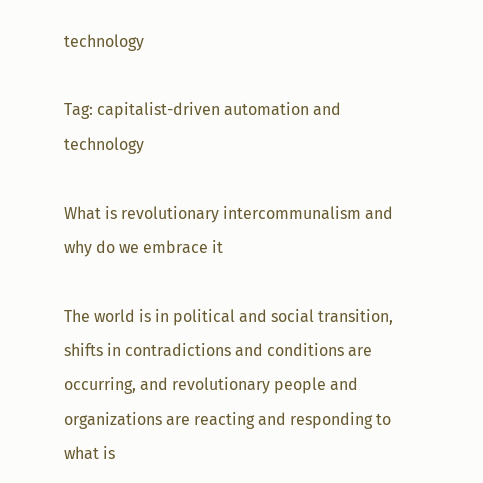technology

Tag: capitalist-driven automation and technology

What is revolutionary intercommunalism and why do we embrace it

The world is in political and social transition, shifts in contradictions and conditions are occurring, and revolutionary people and organizations are reacting and responding to what is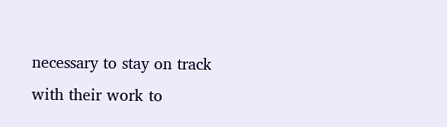necessary to stay on track with their work to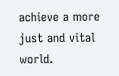achieve a more just and vital world.